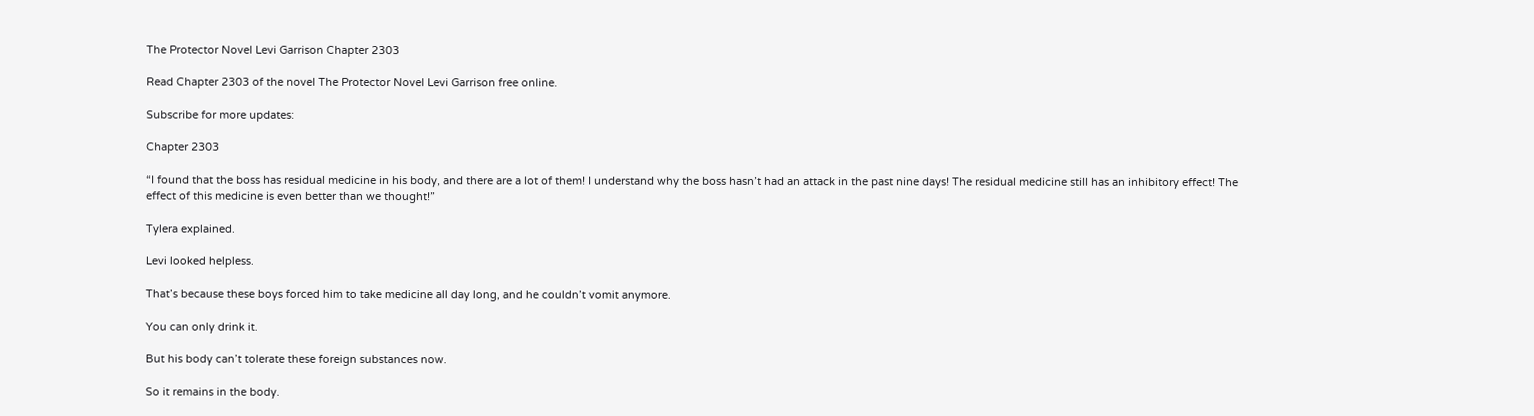The Protector Novel Levi Garrison Chapter 2303

Read Chapter 2303 of the novel The Protector Novel Levi Garrison free online.

Subscribe for more updates:

Chapter 2303

“I found that the boss has residual medicine in his body, and there are a lot of them! I understand why the boss hasn’t had an attack in the past nine days! The residual medicine still has an inhibitory effect! The effect of this medicine is even better than we thought!”

Tylera explained.

Levi looked helpless.

That’s because these boys forced him to take medicine all day long, and he couldn’t vomit anymore.

You can only drink it.

But his body can’t tolerate these foreign substances now.

So it remains in the body.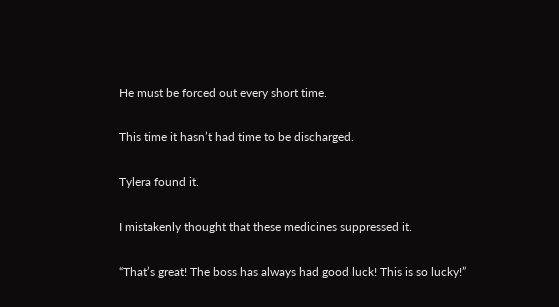He must be forced out every short time.

This time it hasn’t had time to be discharged.

Tylera found it.

I mistakenly thought that these medicines suppressed it.

“That’s great! The boss has always had good luck! This is so lucky!”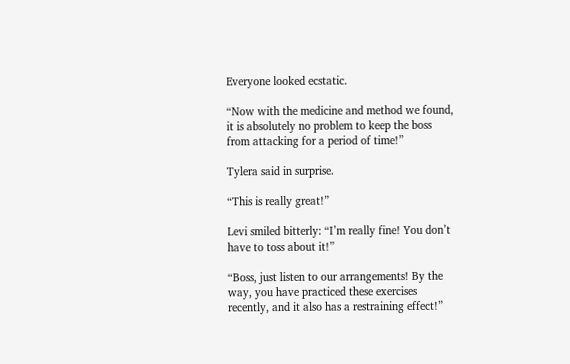Everyone looked ecstatic.

“Now with the medicine and method we found, it is absolutely no problem to keep the boss from attacking for a period of time!”

Tylera said in surprise.

“This is really great!”

Levi smiled bitterly: “I’m really fine! You don’t have to toss about it!”

“Boss, just listen to our arrangements! By the way, you have practiced these exercises recently, and it also has a restraining effect!”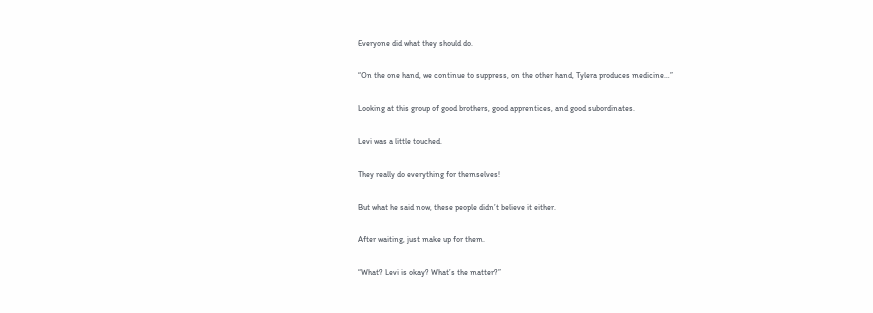Everyone did what they should do.

“On the one hand, we continue to suppress, on the other hand, Tylera produces medicine…”

Looking at this group of good brothers, good apprentices, and good subordinates.

Levi was a little touched.

They really do everything for themselves!

But what he said now, these people didn’t believe it either.

After waiting, just make up for them.

“What? Levi is okay? What’s the matter?”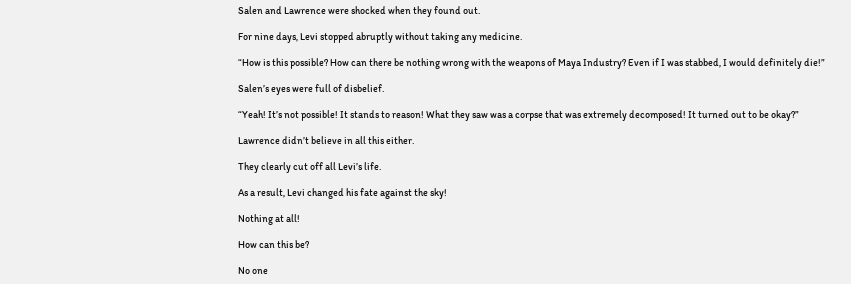Salen and Lawrence were shocked when they found out.

For nine days, Levi stopped abruptly without taking any medicine.

“How is this possible? How can there be nothing wrong with the weapons of Maya Industry? Even if I was stabbed, I would definitely die!”

Salen’s eyes were full of disbelief.

“Yeah! It’s not possible! It stands to reason! What they saw was a corpse that was extremely decomposed! It turned out to be okay?”

Lawrence didn’t believe in all this either.

They clearly cut off all Levi’s life.

As a result, Levi changed his fate against the sky!

Nothing at all!

How can this be?

No one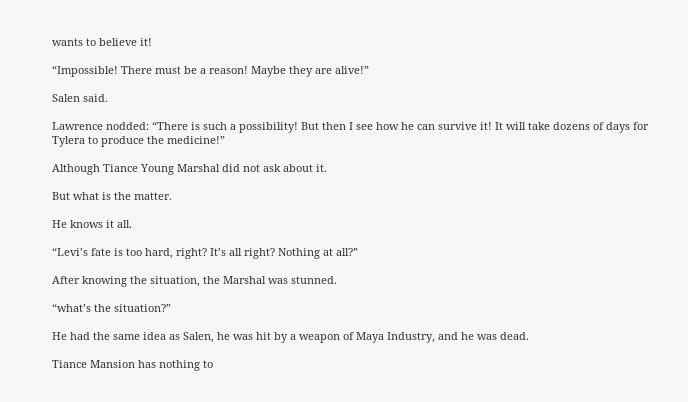wants to believe it!

“Impossible! There must be a reason! Maybe they are alive!”

Salen said.

Lawrence nodded: “There is such a possibility! But then I see how he can survive it! It will take dozens of days for Tylera to produce the medicine!”

Although Tiance Young Marshal did not ask about it.

But what is the matter.

He knows it all.

“Levi’s fate is too hard, right? It’s all right? Nothing at all?”

After knowing the situation, the Marshal was stunned.

“what’s the situation?”

He had the same idea as Salen, he was hit by a weapon of Maya Industry, and he was dead.

Tiance Mansion has nothing to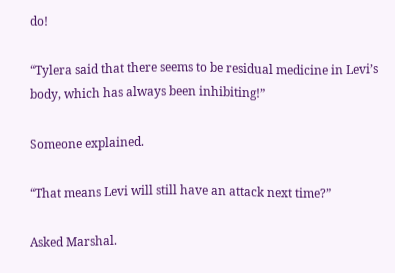do!

“Tylera said that there seems to be residual medicine in Levi’s body, which has always been inhibiting!”

Someone explained.

“That means Levi will still have an attack next time?”

Asked Marshal.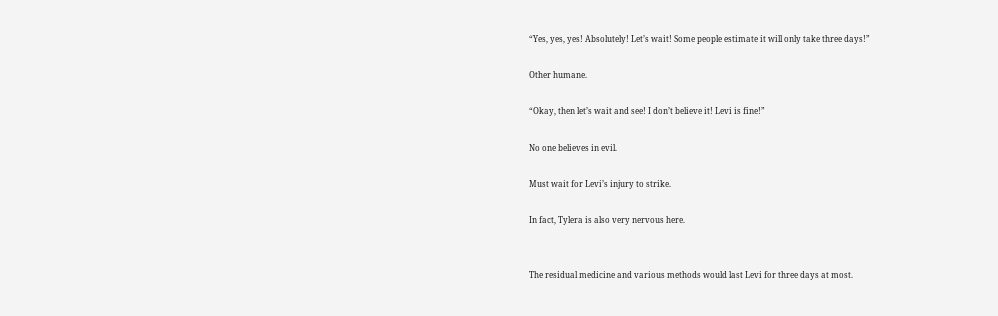“Yes, yes, yes! Absolutely! Let’s wait! Some people estimate it will only take three days!”

Other humane.

“Okay, then let’s wait and see! I don’t believe it! Levi is fine!”

No one believes in evil.

Must wait for Levi’s injury to strike.

In fact, Tylera is also very nervous here.


The residual medicine and various methods would last Levi for three days at most.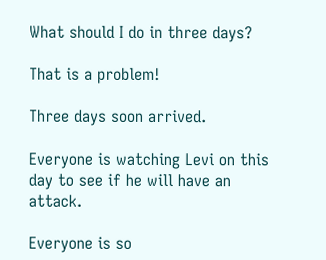What should I do in three days?

That is a problem!

Three days soon arrived.

Everyone is watching Levi on this day to see if he will have an attack.

Everyone is so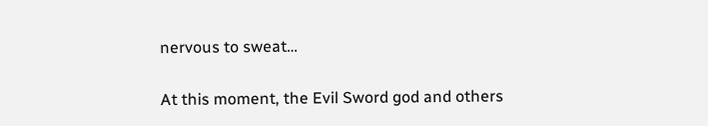nervous to sweat…

At this moment, the Evil Sword god and others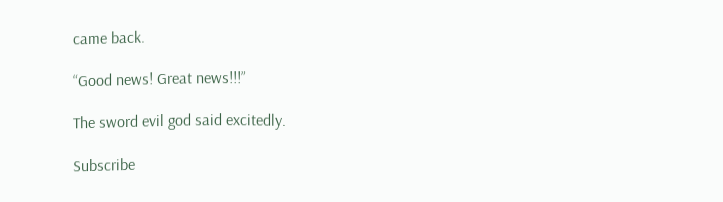came back.

“Good news! Great news!!!”

The sword evil god said excitedly.

Subscribe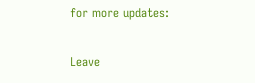for more updates:

Leave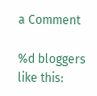a Comment

%d bloggers like this: